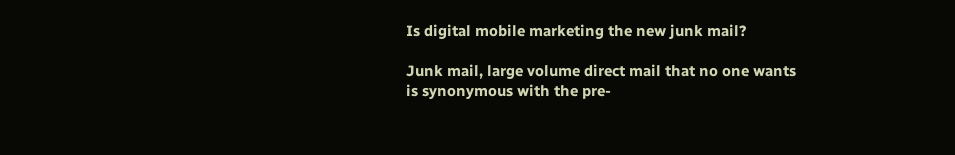Is digital mobile marketing the new junk mail?

Junk mail, large volume direct mail that no one wants is synonymous with the pre-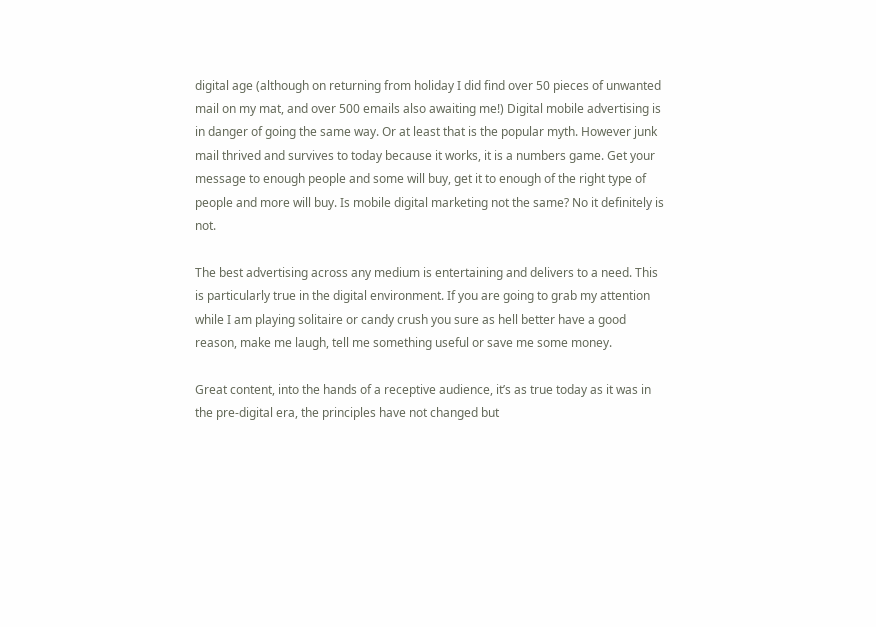digital age (although on returning from holiday I did find over 50 pieces of unwanted mail on my mat, and over 500 emails also awaiting me!) Digital mobile advertising is in danger of going the same way. Or at least that is the popular myth. However junk mail thrived and survives to today because it works, it is a numbers game. Get your message to enough people and some will buy, get it to enough of the right type of people and more will buy. Is mobile digital marketing not the same? No it definitely is not.

The best advertising across any medium is entertaining and delivers to a need. This is particularly true in the digital environment. If you are going to grab my attention while I am playing solitaire or candy crush you sure as hell better have a good reason, make me laugh, tell me something useful or save me some money.

Great content, into the hands of a receptive audience, it’s as true today as it was in the pre-digital era, the principles have not changed but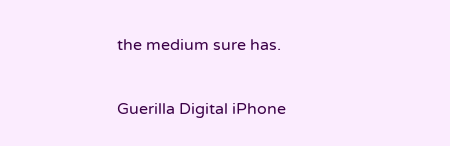the medium sure has.

Guerilla Digital iPhone